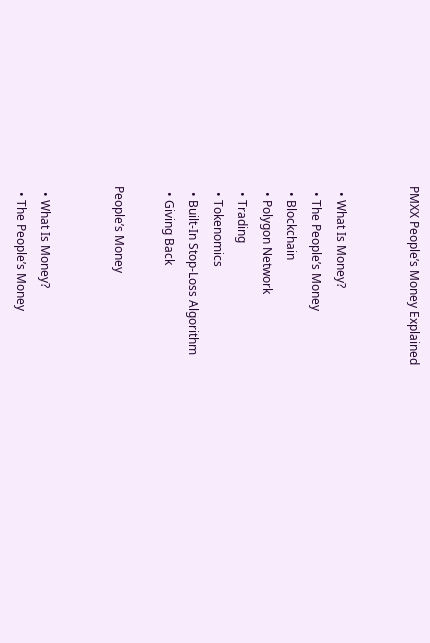PMXX People’s Money Explained


  • What Is Money?
  • The People’s Money
  • Blockchain
  • Polygon Network
  • Trading
  • Tokenomics
  • Built-In Stop-Loss Algorithm
  • Giving Back

People’s Money


  • What Is Money?
  • The People’s Money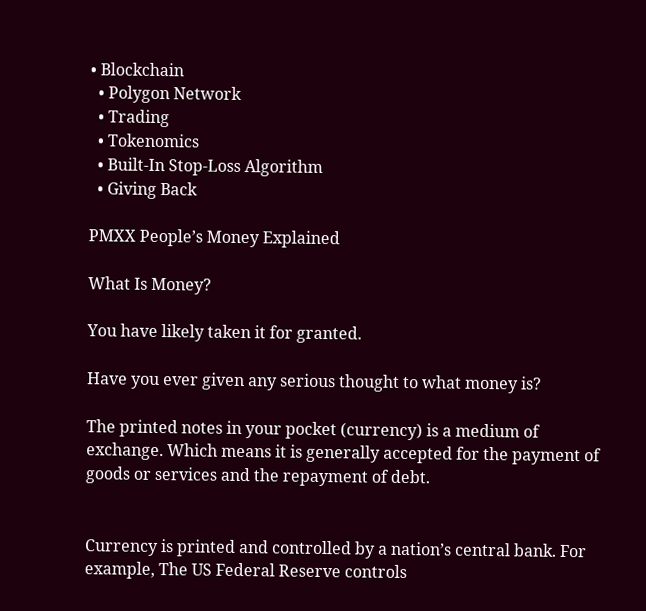• Blockchain
  • Polygon Network
  • Trading
  • Tokenomics
  • Built-In Stop-Loss Algorithm
  • Giving Back

PMXX People’s Money Explained

What Is Money?

You have likely taken it for granted.

Have you ever given any serious thought to what money is?

The printed notes in your pocket (currency) is a medium of exchange. Which means it is generally accepted for the payment of goods or services and the repayment of debt.


Currency is printed and controlled by a nation’s central bank. For example, The US Federal Reserve controls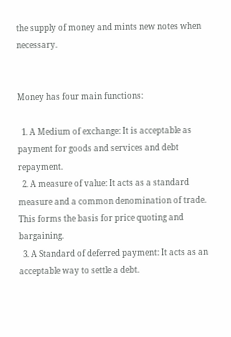the supply of money and mints new notes when necessary.


Money has four main functions:

  1. A Medium of exchange: It is acceptable as payment for goods and services and debt repayment.
  2. A measure of value: It acts as a standard measure and a common denomination of trade. This forms the basis for price quoting and bargaining.
  3. A Standard of deferred payment: It acts as an acceptable way to settle a debt.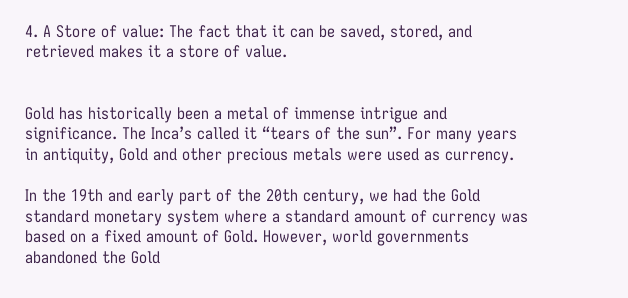4. A Store of value: The fact that it can be saved, stored, and retrieved makes it a store of value.


Gold has historically been a metal of immense intrigue and significance. The Inca’s called it “tears of the sun”. For many years in antiquity, Gold and other precious metals were used as currency.

In the 19th and early part of the 20th century, we had the Gold standard monetary system where a standard amount of currency was based on a fixed amount of Gold. However, world governments abandoned the Gold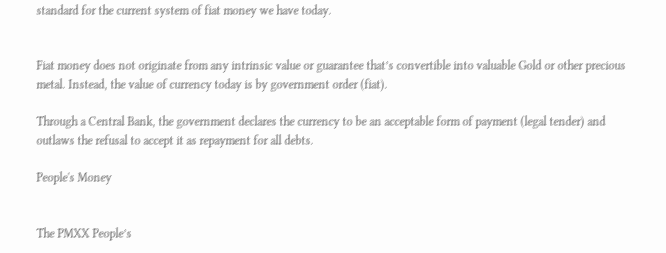standard for the current system of fiat money we have today.


Fiat money does not originate from any intrinsic value or guarantee that’s convertible into valuable Gold or other precious metal. Instead, the value of currency today is by government order (fiat).

Through a Central Bank, the government declares the currency to be an acceptable form of payment (legal tender) and outlaws the refusal to accept it as repayment for all debts.

People's Money


The PMXX People’s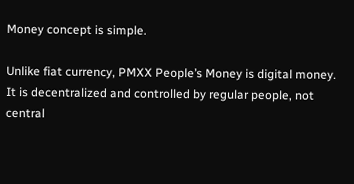Money concept is simple.

Unlike fiat currency, PMXX People’s Money is digital money. It is decentralized and controlled by regular people, not central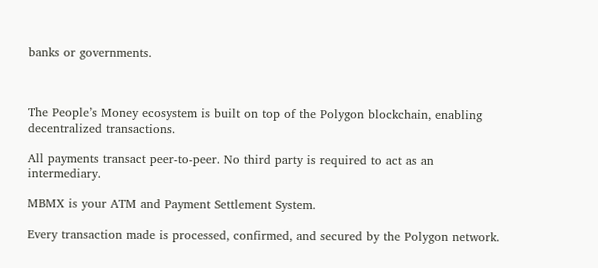banks or governments.



The People’s Money ecosystem is built on top of the Polygon blockchain, enabling decentralized transactions.

All payments transact peer-to-peer. No third party is required to act as an intermediary.

MBMX is your ATM and Payment Settlement System.

Every transaction made is processed, confirmed, and secured by the Polygon network.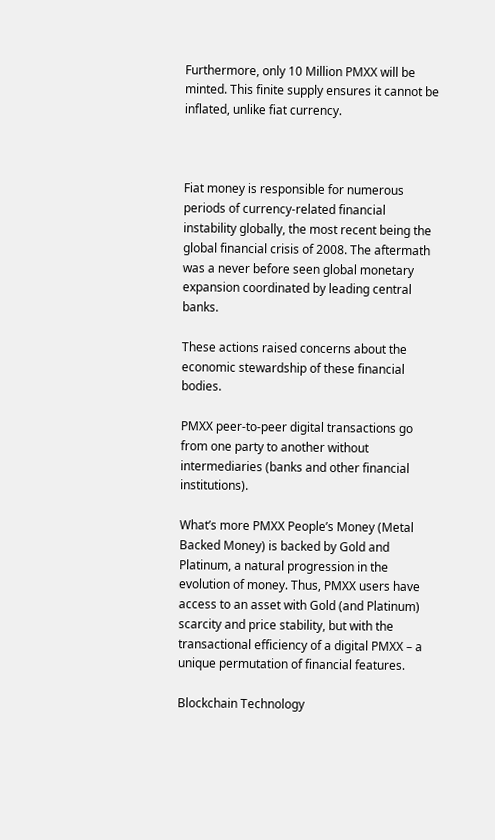Furthermore, only 10 Million PMXX will be minted. This finite supply ensures it cannot be inflated, unlike fiat currency.



Fiat money is responsible for numerous periods of currency-related financial instability globally, the most recent being the global financial crisis of 2008. The aftermath was a never before seen global monetary expansion coordinated by leading central banks.

These actions raised concerns about the economic stewardship of these financial bodies.

PMXX peer-to-peer digital transactions go from one party to another without intermediaries (banks and other financial institutions).

What’s more PMXX People’s Money (Metal Backed Money) is backed by Gold and Platinum, a natural progression in the evolution of money. Thus, PMXX users have access to an asset with Gold (and Platinum) scarcity and price stability, but with the transactional efficiency of a digital PMXX – a unique permutation of financial features.

Blockchain Technology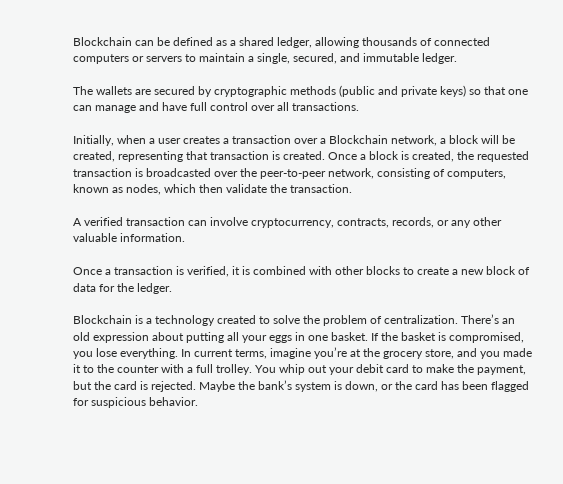Blockchain can be defined as a shared ledger, allowing thousands of connected computers or servers to maintain a single, secured, and immutable ledger.

The wallets are secured by cryptographic methods (public and private keys) so that one can manage and have full control over all transactions.

Initially, when a user creates a transaction over a Blockchain network, a block will be created, representing that transaction is created. Once a block is created, the requested transaction is broadcasted over the peer-to-peer network, consisting of computers, known as nodes, which then validate the transaction.

A verified transaction can involve cryptocurrency, contracts, records, or any other valuable information.

Once a transaction is verified, it is combined with other blocks to create a new block of data for the ledger.

Blockchain is a technology created to solve the problem of centralization. There’s an old expression about putting all your eggs in one basket. If the basket is compromised, you lose everything. In current terms, imagine you’re at the grocery store, and you made it to the counter with a full trolley. You whip out your debit card to make the payment, but the card is rejected. Maybe the bank’s system is down, or the card has been flagged for suspicious behavior.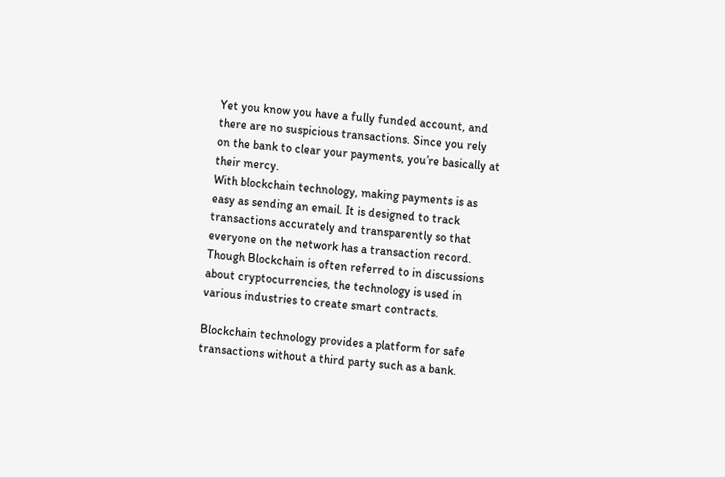Yet you know you have a fully funded account, and there are no suspicious transactions. Since you rely on the bank to clear your payments, you’re basically at their mercy.
With blockchain technology, making payments is as easy as sending an email. It is designed to track transactions accurately and transparently so that everyone on the network has a transaction record. Though Blockchain is often referred to in discussions about cryptocurrencies, the technology is used in various industries to create smart contracts.

Blockchain technology provides a platform for safe transactions without a third party such as a bank.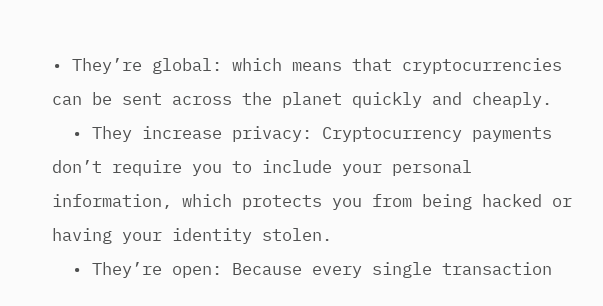• They’re global: which means that cryptocurrencies can be sent across the planet quickly and cheaply.
  • They increase privacy: Cryptocurrency payments don’t require you to include your personal information, which protects you from being hacked or having your identity stolen.
  • They’re open: Because every single transaction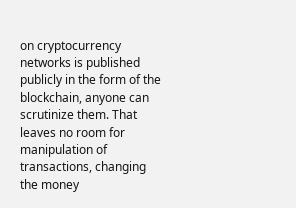on cryptocurrency networks is published publicly in the form of the blockchain, anyone can scrutinize them. That leaves no room for manipulation of transactions, changing the money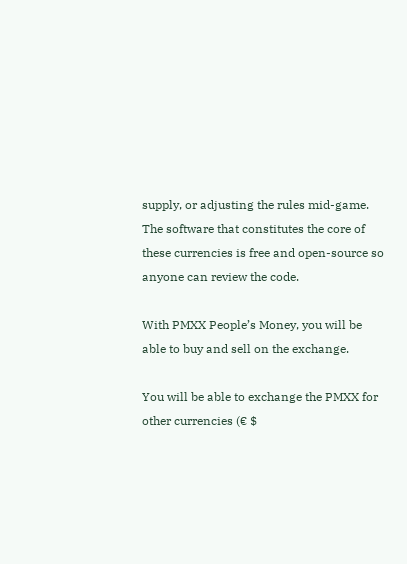supply, or adjusting the rules mid-game. The software that constitutes the core of these currencies is free and open-source so anyone can review the code.

With PMXX People’s Money, you will be able to buy and sell on the exchange.

You will be able to exchange the PMXX for other currencies (€ $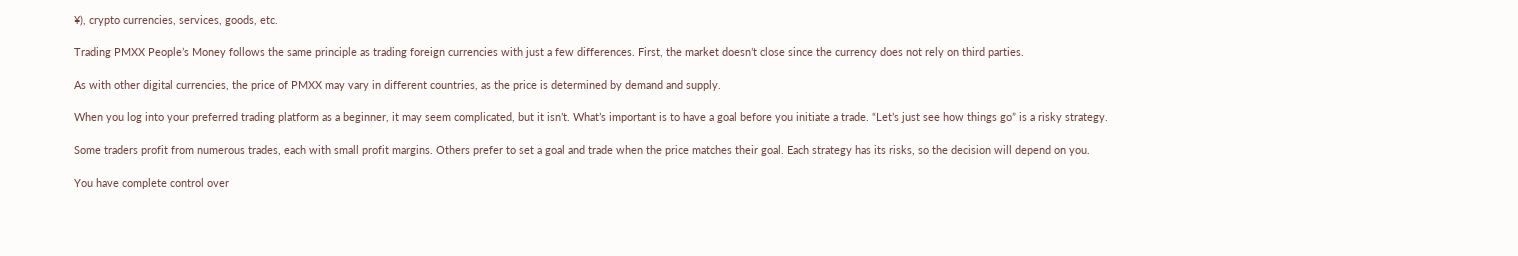¥), crypto currencies, services, goods, etc.

Trading PMXX People’s Money follows the same principle as trading foreign currencies with just a few differences. First, the market doesn’t close since the currency does not rely on third parties.

As with other digital currencies, the price of PMXX may vary in different countries, as the price is determined by demand and supply.

When you log into your preferred trading platform as a beginner, it may seem complicated, but it isn’t. What’s important is to have a goal before you initiate a trade. “Let’s just see how things go” is a risky strategy.

Some traders profit from numerous trades, each with small profit margins. Others prefer to set a goal and trade when the price matches their goal. Each strategy has its risks, so the decision will depend on you.

You have complete control over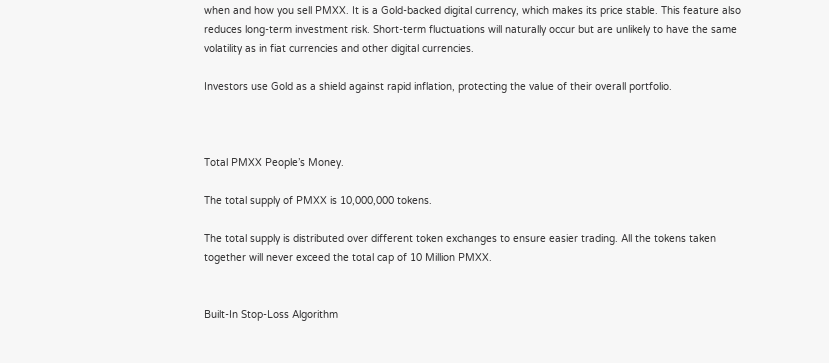when and how you sell PMXX. It is a Gold-backed digital currency, which makes its price stable. This feature also reduces long-term investment risk. Short-term fluctuations will naturally occur but are unlikely to have the same volatility as in fiat currencies and other digital currencies.

Investors use Gold as a shield against rapid inflation, protecting the value of their overall portfolio.



Total PMXX People’s Money.

The total supply of PMXX is 10,000,000 tokens.

The total supply is distributed over different token exchanges to ensure easier trading. All the tokens taken together will never exceed the total cap of 10 Million PMXX.


Built-In Stop-Loss Algorithm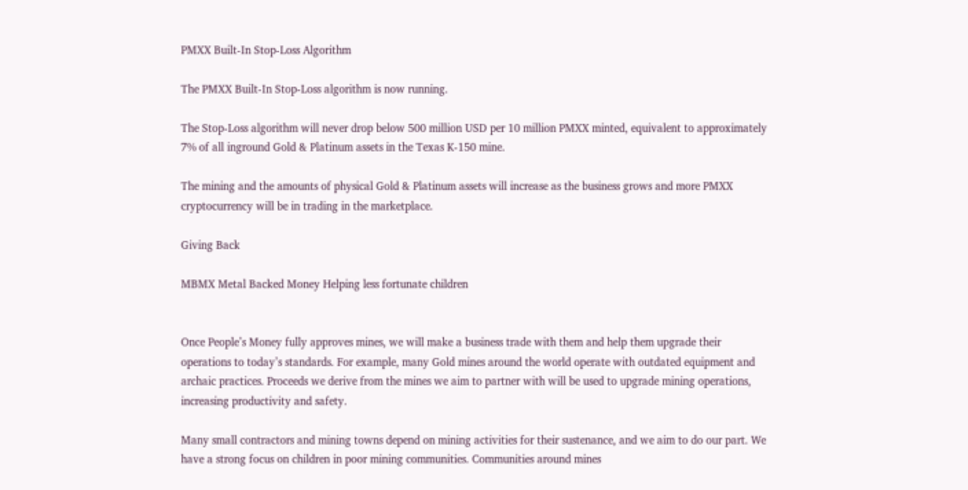PMXX Built-In Stop-Loss Algorithm

The PMXX Built-In Stop-Loss algorithm is now running.

The Stop-Loss algorithm will never drop below 500 million USD per 10 million PMXX minted, equivalent to approximately 7% of all inground Gold & Platinum assets in the Texas K-150 mine.

The mining and the amounts of physical Gold & Platinum assets will increase as the business grows and more PMXX cryptocurrency will be in trading in the marketplace.

Giving Back

MBMX Metal Backed Money Helping less fortunate children


Once People’s Money fully approves mines, we will make a business trade with them and help them upgrade their operations to today’s standards. For example, many Gold mines around the world operate with outdated equipment and archaic practices. Proceeds we derive from the mines we aim to partner with will be used to upgrade mining operations, increasing productivity and safety.

Many small contractors and mining towns depend on mining activities for their sustenance, and we aim to do our part. We have a strong focus on children in poor mining communities. Communities around mines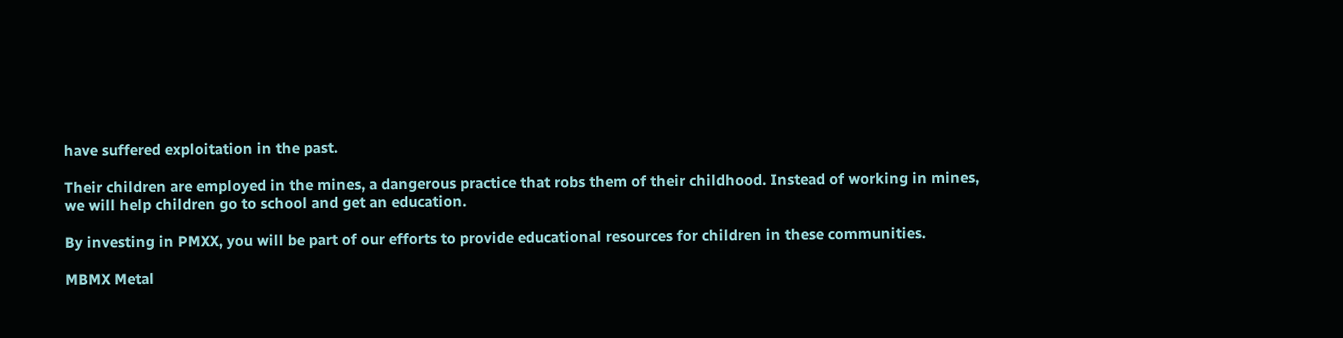have suffered exploitation in the past.

Their children are employed in the mines, a dangerous practice that robs them of their childhood. Instead of working in mines, we will help children go to school and get an education.

By investing in PMXX, you will be part of our efforts to provide educational resources for children in these communities.

MBMX Metal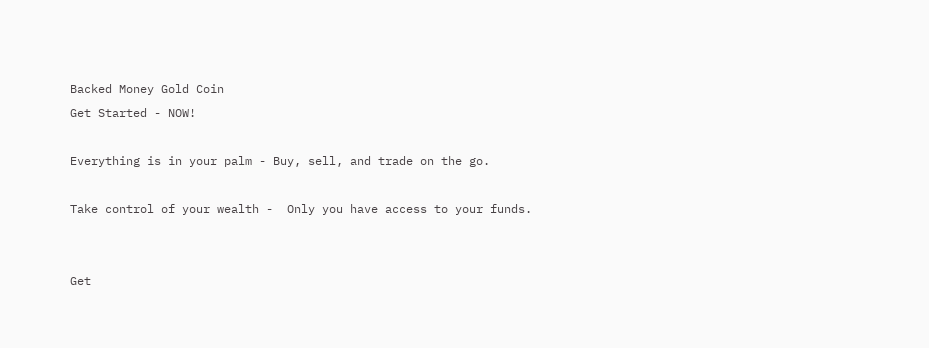Backed Money Gold Coin
Get Started - NOW!

Everything is in your palm - Buy, sell, and trade on the go.

Take control of your wealth -  Only you have access to your funds.


Get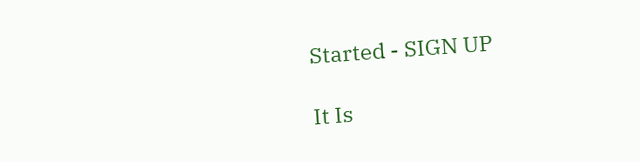Started - SIGN UP

It Is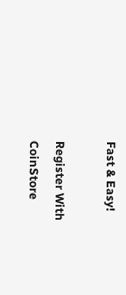Fast & Easy!

Register With CoinStore